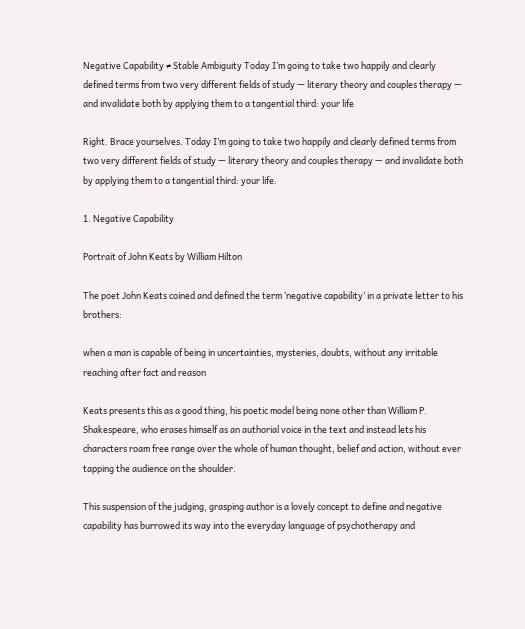Negative Capability ≠ Stable Ambiguity Today I’m going to take two happily and clearly defined terms from two very different fields of study — literary theory and couples therapy — and invalidate both by applying them to a tangential third: your life

Right. Brace yourselves. Today I’m going to take two happily and clearly defined terms from two very different fields of study — literary theory and couples therapy — and invalidate both by applying them to a tangential third: your life.

1. Negative Capability

Portrait of John Keats by William Hilton

The poet John Keats coined and defined the term ‘negative capability’ in a private letter to his brothers:

when a man is capable of being in uncertainties, mysteries, doubts, without any irritable reaching after fact and reason

Keats presents this as a good thing, his poetic model being none other than William P. Shakespeare, who erases himself as an authorial voice in the text and instead lets his characters roam free range over the whole of human thought, belief and action, without ever tapping the audience on the shoulder.

This suspension of the judging, grasping author is a lovely concept to define and negative capability has burrowed its way into the everyday language of psychotherapy and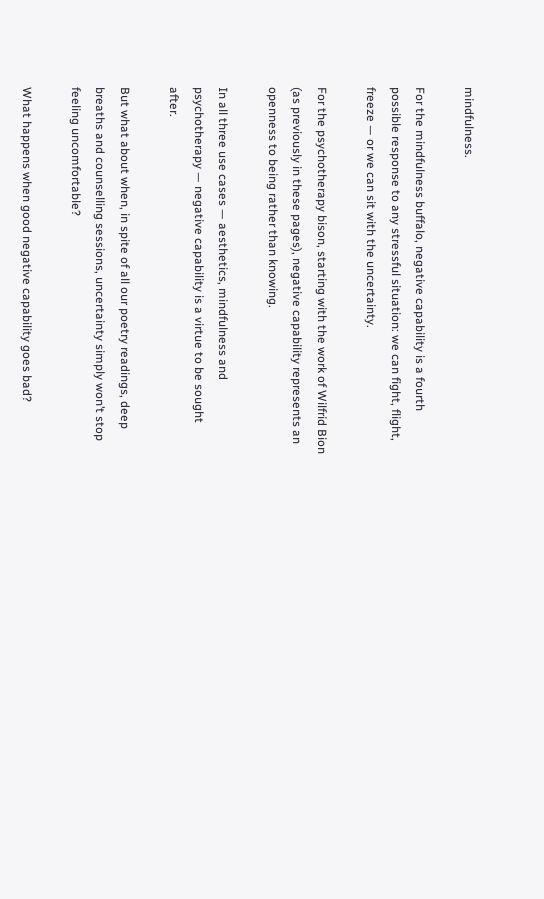mindfulness.

For the mindfulness buffalo, negative capability is a fourth possible response to any stressful situation: we can fight, flight, freeze — or we can sit with the uncertainty.

For the psychotherapy bison, starting with the work of Wilfrid Bion (as previously in these pages), negative capability represents an openness to being rather than knowing.

In all three use cases — aesthetics, mindfulness and psychotherapy — negative capability is a virtue to be sought after.

But what about when, in spite of all our poetry readings, deep breaths and counselling sessions, uncertainty simply won’t stop feeling uncomfortable?

What happens when good negative capability goes bad?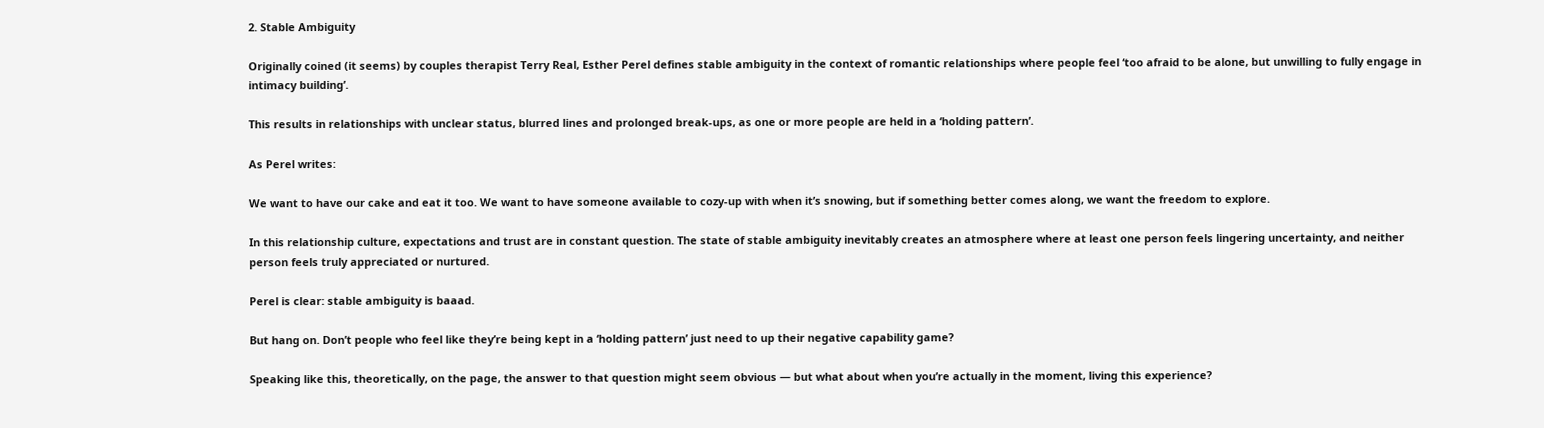2. Stable Ambiguity

Originally coined (it seems) by couples therapist Terry Real, Esther Perel defines stable ambiguity in the context of romantic relationships where people feel ‘too afraid to be alone, but unwilling to fully engage in intimacy building’.

This results in relationships with unclear status, blurred lines and prolonged break-ups, as one or more people are held in a ‘holding pattern’.

As Perel writes:

We want to have our cake and eat it too. We want to have someone available to cozy-up with when it’s snowing, but if something better comes along, we want the freedom to explore.

In this relationship culture, expectations and trust are in constant question. The state of stable ambiguity inevitably creates an atmosphere where at least one person feels lingering uncertainty, and neither person feels truly appreciated or nurtured.

Perel is clear: stable ambiguity is baaad.

But hang on. Don’t people who feel like they’re being kept in a ‘holding pattern’ just need to up their negative capability game?

Speaking like this, theoretically, on the page, the answer to that question might seem obvious — but what about when you’re actually in the moment, living this experience?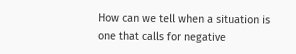How can we tell when a situation is one that calls for negative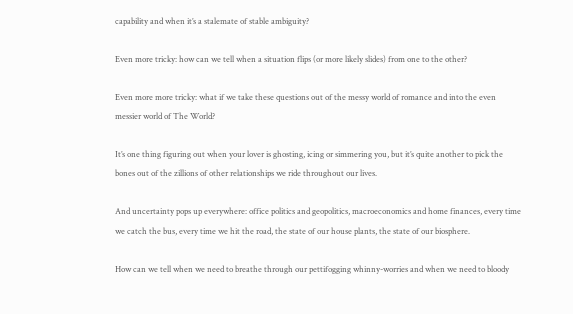capability and when it’s a stalemate of stable ambiguity?

Even more tricky: how can we tell when a situation flips (or more likely slides) from one to the other?

Even more more tricky: what if we take these questions out of the messy world of romance and into the even messier world of The World?

It’s one thing figuring out when your lover is ghosting, icing or simmering you, but it’s quite another to pick the bones out of the zillions of other relationships we ride throughout our lives.

And uncertainty pops up everywhere: office politics and geopolitics, macroeconomics and home finances, every time we catch the bus, every time we hit the road, the state of our house plants, the state of our biosphere.

How can we tell when we need to breathe through our pettifogging whinny-worries and when we need to bloody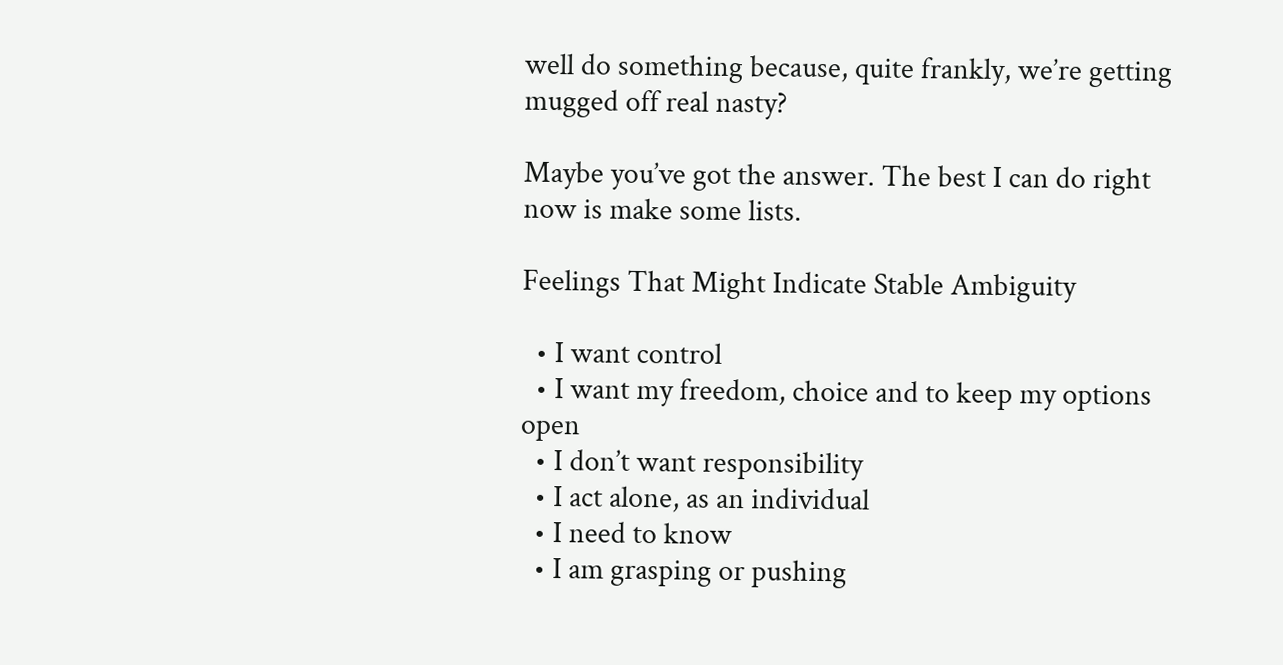well do something because, quite frankly, we’re getting mugged off real nasty?

Maybe you’ve got the answer. The best I can do right now is make some lists.

Feelings That Might Indicate Stable Ambiguity

  • I want control
  • I want my freedom, choice and to keep my options open
  • I don’t want responsibility
  • I act alone, as an individual
  • I need to know
  • I am grasping or pushing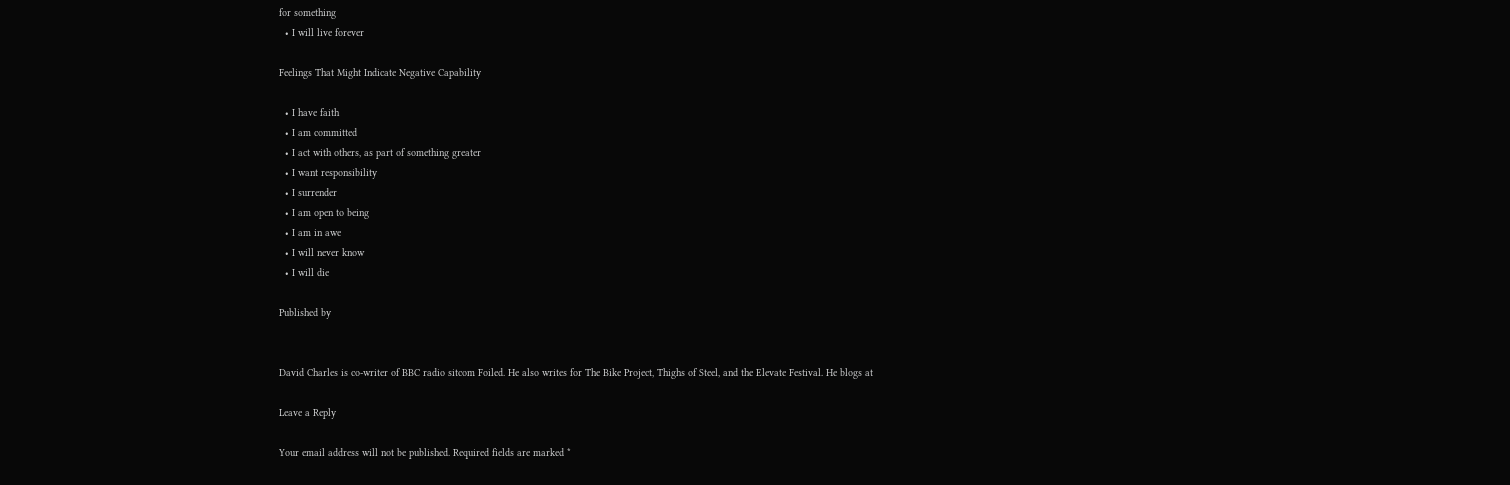for something
  • I will live forever

Feelings That Might Indicate Negative Capability

  • I have faith
  • I am committed
  • I act with others, as part of something greater
  • I want responsibility
  • I surrender
  • I am open to being
  • I am in awe
  • I will never know
  • I will die

Published by


David Charles is co-writer of BBC radio sitcom Foiled. He also writes for The Bike Project, Thighs of Steel, and the Elevate Festival. He blogs at

Leave a Reply

Your email address will not be published. Required fields are marked *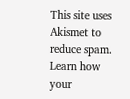This site uses Akismet to reduce spam. Learn how your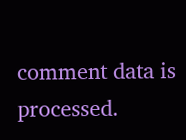comment data is processed.